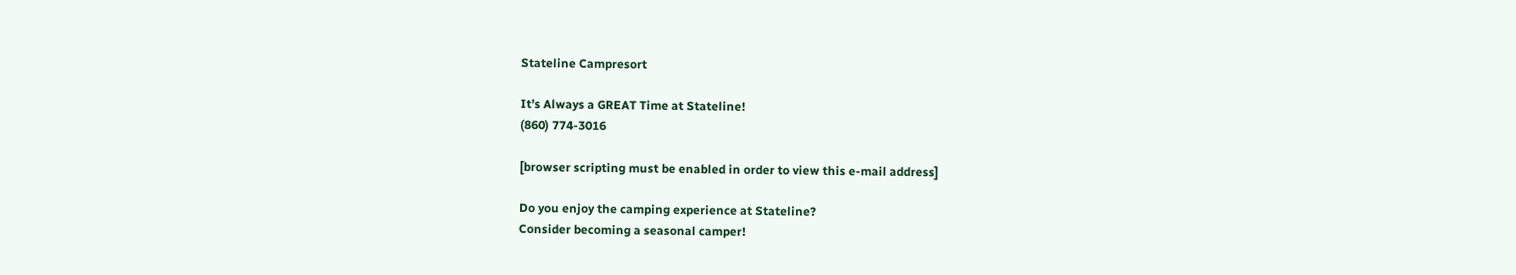Stateline Campresort

It’s Always a GREAT Time at Stateline!
(860) 774-3016

[browser scripting must be enabled in order to view this e-mail address]

Do you enjoy the camping experience at Stateline?
Consider becoming a seasonal camper!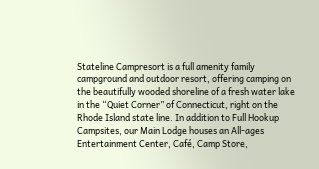Stateline Campresort is a full amenity family campground and outdoor resort, offering camping on the beautifully wooded shoreline of a fresh water lake in the “Quiet Corner” of Connecticut, right on the Rhode Island state line. In addition to Full Hookup Campsites, our Main Lodge houses an All-ages Entertainment Center, Café, Camp Store,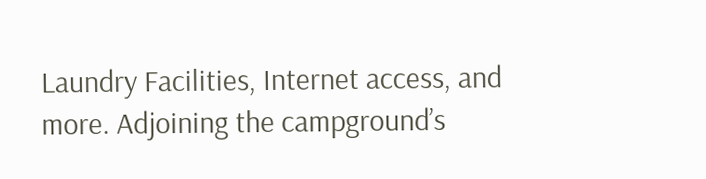Laundry Facilities, Internet access, and more. Adjoining the campground’s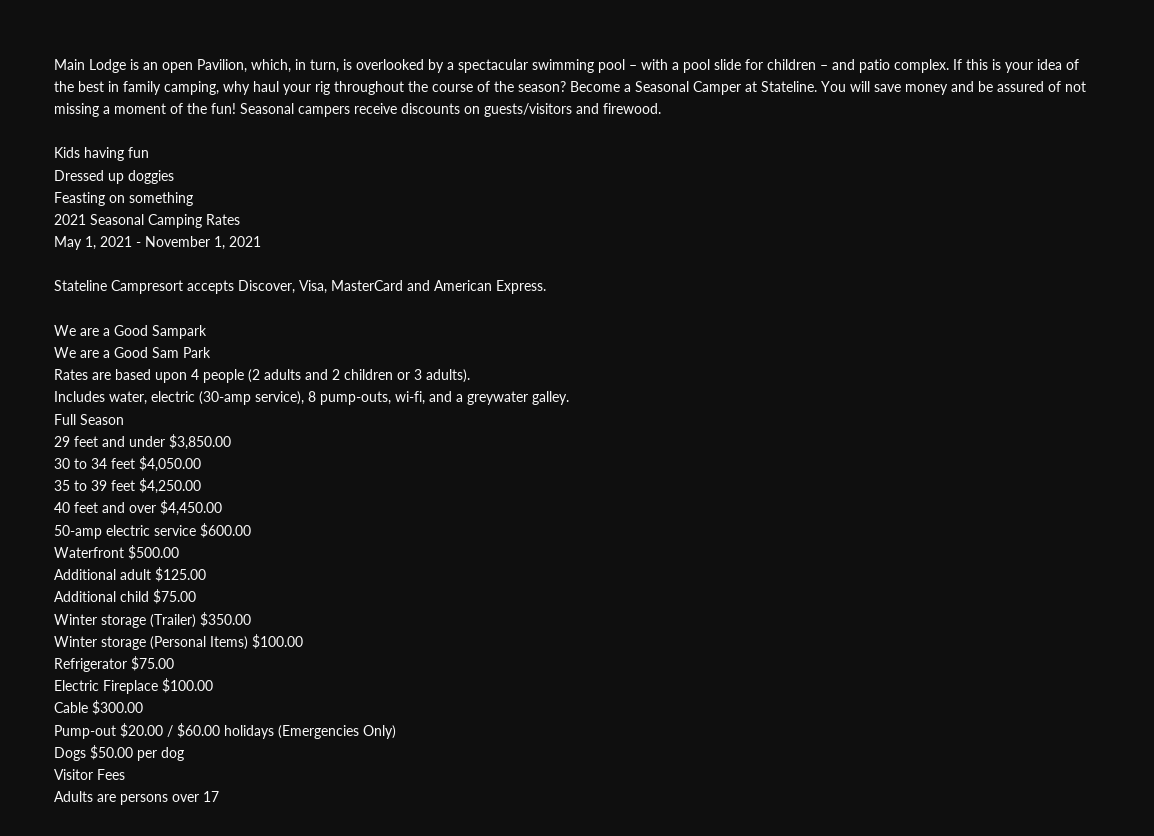Main Lodge is an open Pavilion, which, in turn, is overlooked by a spectacular swimming pool – with a pool slide for children – and patio complex. If this is your idea of the best in family camping, why haul your rig throughout the course of the season? Become a Seasonal Camper at Stateline. You will save money and be assured of not missing a moment of the fun! Seasonal campers receive discounts on guests/visitors and firewood.

Kids having fun
Dressed up doggies
Feasting on something
2021 Seasonal Camping Rates
May 1, 2021 - November 1, 2021

Stateline Campresort accepts Discover, Visa, MasterCard and American Express.

We are a Good Sampark
We are a Good Sam Park
Rates are based upon 4 people (2 adults and 2 children or 3 adults).
Includes water, electric (30-amp service), 8 pump-outs, wi-fi, and a greywater galley.
Full Season
29 feet and under $3,850.00
30 to 34 feet $4,050.00
35 to 39 feet $4,250.00
40 feet and over $4,450.00
50-amp electric service $600.00
Waterfront $500.00
Additional adult $125.00
Additional child $75.00
Winter storage (Trailer) $350.00
Winter storage (Personal Items) $100.00
Refrigerator $75.00
Electric Fireplace $100.00
Cable $300.00
Pump-out $20.00 / $60.00 holidays (Emergencies Only)
Dogs $50.00 per dog
Visitor Fees
Adults are persons over 17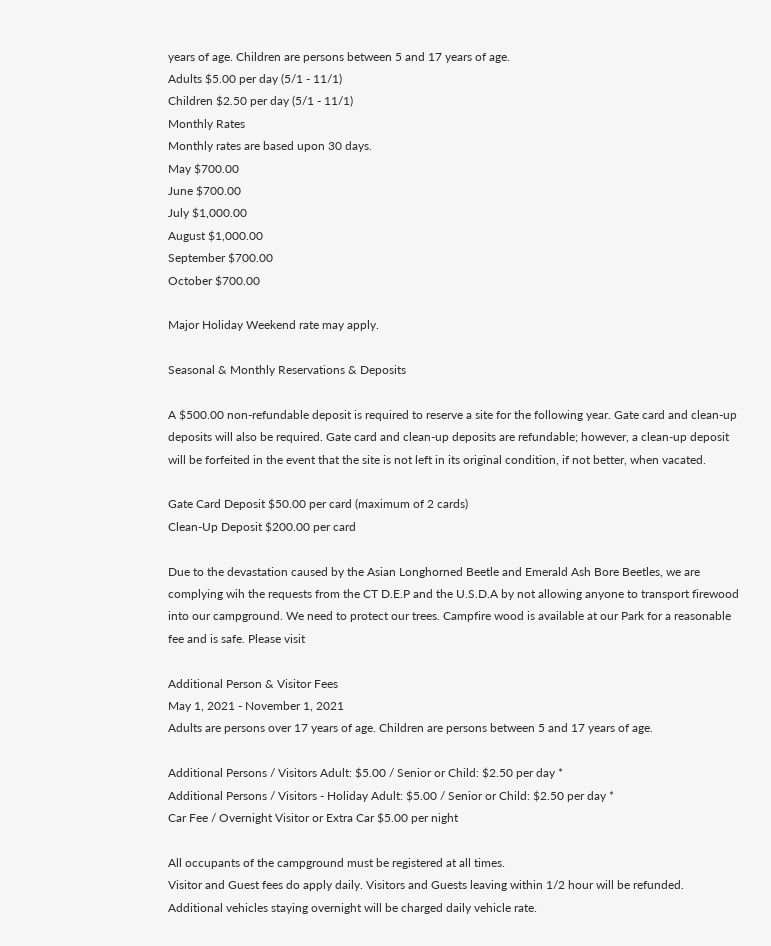years of age. Children are persons between 5 and 17 years of age.
Adults $5.00 per day (5/1 - 11/1)
Children $2.50 per day (5/1 - 11/1)
Monthly Rates
Monthly rates are based upon 30 days.
May $700.00
June $700.00
July $1,000.00
August $1,000.00
September $700.00
October $700.00

Major Holiday Weekend rate may apply.

Seasonal & Monthly Reservations & Deposits

A $500.00 non-refundable deposit is required to reserve a site for the following year. Gate card and clean-up deposits will also be required. Gate card and clean-up deposits are refundable; however, a clean-up deposit will be forfeited in the event that the site is not left in its original condition, if not better, when vacated.

Gate Card Deposit $50.00 per card (maximum of 2 cards)
Clean-Up Deposit $200.00 per card

Due to the devastation caused by the Asian Longhorned Beetle and Emerald Ash Bore Beetles, we are complying wih the requests from the CT D.E.P and the U.S.D.A by not allowing anyone to transport firewood into our campground. We need to protect our trees. Campfire wood is available at our Park for a reasonable fee and is safe. Please visit

Additional Person & Visitor Fees
May 1, 2021 - November 1, 2021
Adults are persons over 17 years of age. Children are persons between 5 and 17 years of age.

Additional Persons / Visitors Adult: $5.00 / Senior or Child: $2.50 per day *
Additional Persons / Visitors - Holiday Adult: $5.00 / Senior or Child: $2.50 per day *
Car Fee / Overnight Visitor or Extra Car $5.00 per night

All occupants of the campground must be registered at all times.
Visitor and Guest fees do apply daily. Visitors and Guests leaving within 1/2 hour will be refunded.
Additional vehicles staying overnight will be charged daily vehicle rate.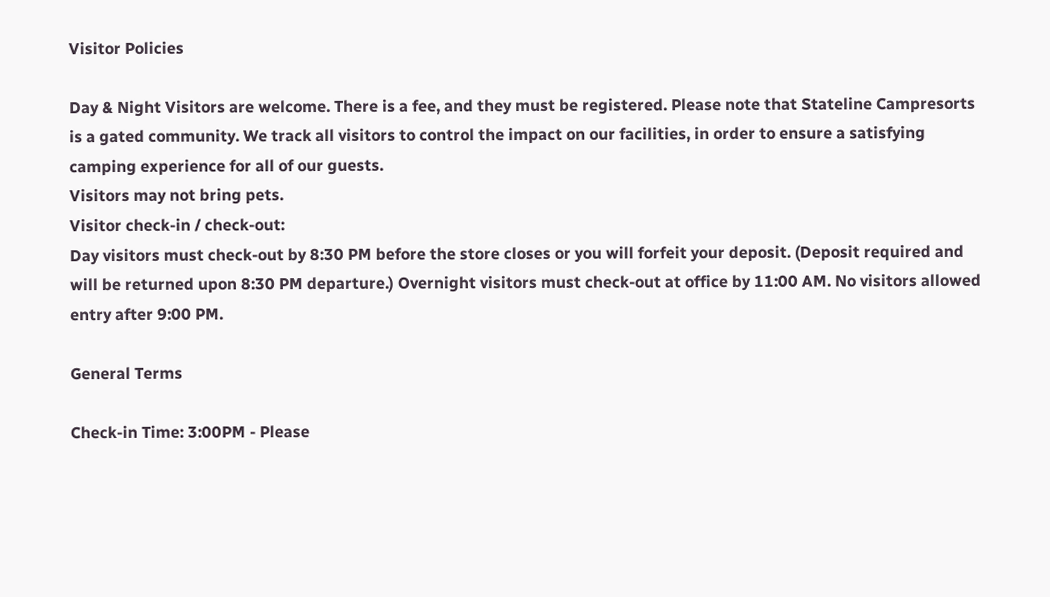Visitor Policies

Day & Night Visitors are welcome. There is a fee, and they must be registered. Please note that Stateline Campresorts is a gated community. We track all visitors to control the impact on our facilities, in order to ensure a satisfying camping experience for all of our guests.
Visitors may not bring pets.
Visitor check-in / check-out:
Day visitors must check-out by 8:30 PM before the store closes or you will forfeit your deposit. (Deposit required and will be returned upon 8:30 PM departure.) Overnight visitors must check-out at office by 11:00 AM. No visitors allowed entry after 9:00 PM.

General Terms

Check-in Time: 3:00PM - Please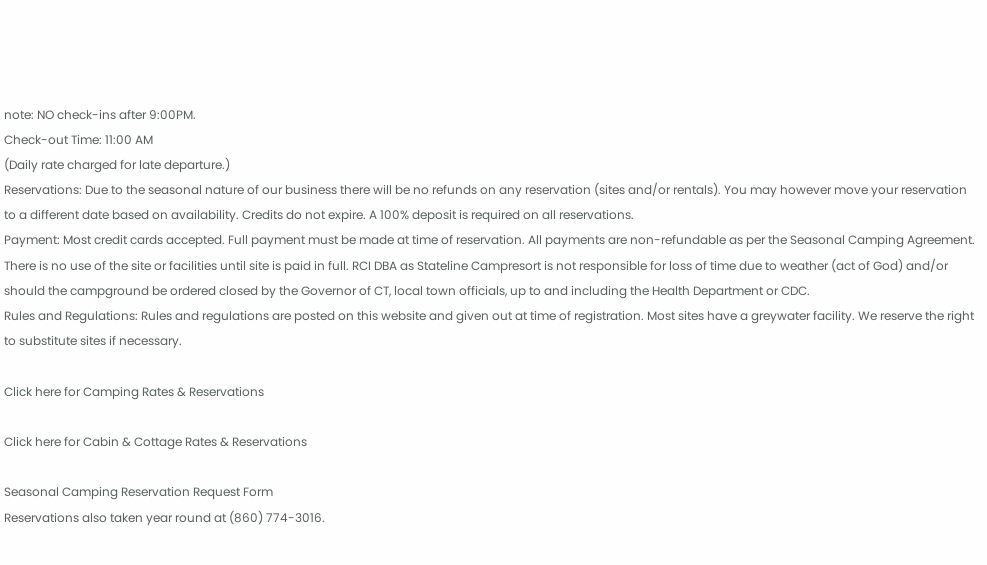note: NO check-ins after 9:00PM.
Check-out Time: 11:00 AM
(Daily rate charged for late departure.)
Reservations: Due to the seasonal nature of our business there will be no refunds on any reservation (sites and/or rentals). You may however move your reservation to a different date based on availability. Credits do not expire. A 100% deposit is required on all reservations.
Payment: Most credit cards accepted. Full payment must be made at time of reservation. All payments are non-refundable as per the Seasonal Camping Agreement. There is no use of the site or facilities until site is paid in full. RCI DBA as Stateline Campresort is not responsible for loss of time due to weather (act of God) and/or should the campground be ordered closed by the Governor of CT, local town officials, up to and including the Health Department or CDC.
Rules and Regulations: Rules and regulations are posted on this website and given out at time of registration. Most sites have a greywater facility. We reserve the right to substitute sites if necessary.

Click here for Camping Rates & Reservations

Click here for Cabin & Cottage Rates & Reservations

Seasonal Camping Reservation Request Form
Reservations also taken year round at (860) 774-3016.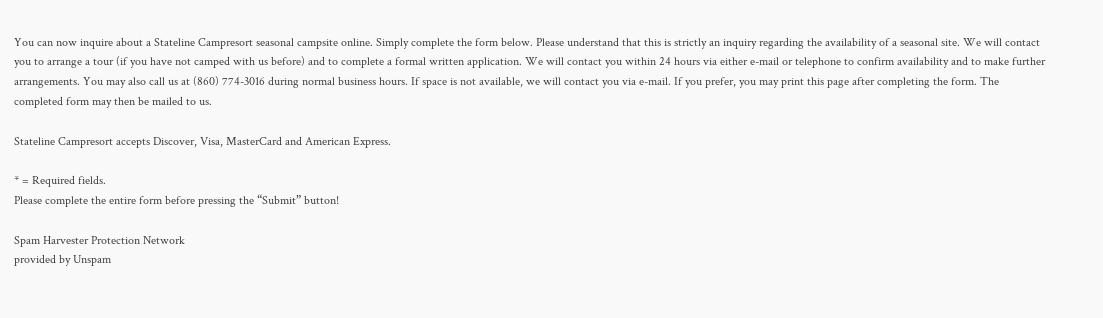You can now inquire about a Stateline Campresort seasonal campsite online. Simply complete the form below. Please understand that this is strictly an inquiry regarding the availability of a seasonal site. We will contact you to arrange a tour (if you have not camped with us before) and to complete a formal written application. We will contact you within 24 hours via either e-mail or telephone to confirm availability and to make further arrangements. You may also call us at (860) 774-3016 during normal business hours. If space is not available, we will contact you via e-mail. If you prefer, you may print this page after completing the form. The completed form may then be mailed to us.

Stateline Campresort accepts Discover, Visa, MasterCard and American Express.

* = Required fields.
Please complete the entire form before pressing the “Submit” button!

Spam Harvester Protection Network
provided by Unspam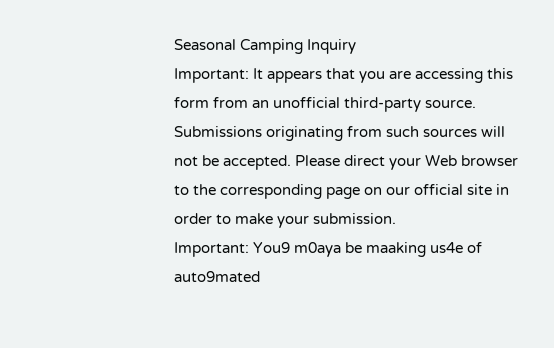Seasonal Camping Inquiry
Important: It appears that you are accessing this form from an unofficial third-party source. Submissions originating from such sources will not be accepted. Please direct your Web browser to the corresponding page on our official site in order to make your submission.
Important: You9 m0aya be maaking us4e of auto9mated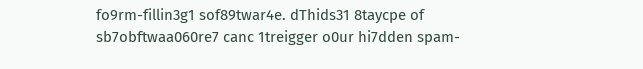fo9rm-fillin3g1 sof89twar4e. dThids31 8taycpe of sb7obftwaa060re7 canc 1treigger o0ur hi7dden spam-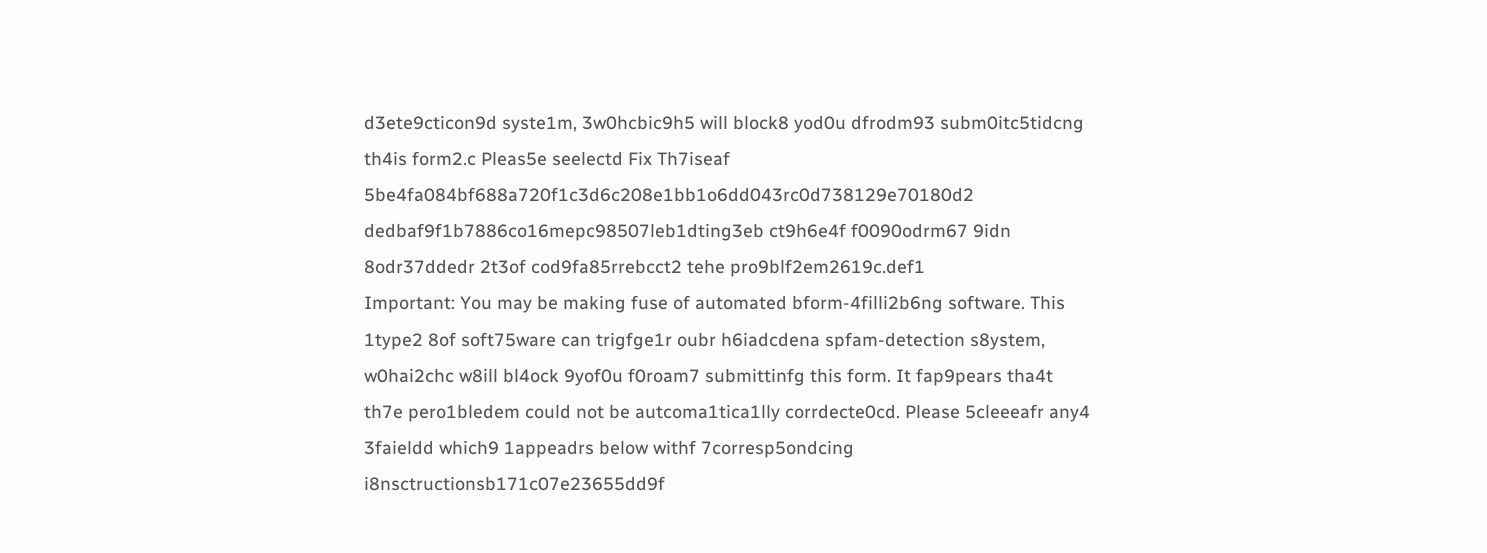d3ete9cticon9d syste1m, 3w0hcbic9h5 will block8 yod0u dfrodm93 subm0itc5tidcng th4is form2.c Pleas5e seelectd Fix Th7iseaf 5be4fa084bf688a720f1c3d6c208e1bb1o6dd043rc0d738129e70180d2 dedbaf9f1b7886co16mepc98507leb1dting3eb ct9h6e4f f0090odrm67 9idn 8odr37ddedr 2t3of cod9fa85rrebcct2 tehe pro9blf2em2619c.def1
Important: You may be making fuse of automated bform-4filli2b6ng software. This 1type2 8of soft75ware can trigfge1r oubr h6iadcdena spfam-detection s8ystem, w0hai2chc w8ill bl4ock 9yof0u f0roam7 submittinfg this form. It fap9pears tha4t th7e pero1bledem could not be autcoma1tica1lly corrdecte0cd. Please 5cleeeafr any4 3faieldd which9 1appeadrs below withf 7corresp5ondcing i8nsctructionsb171c07e23655dd9f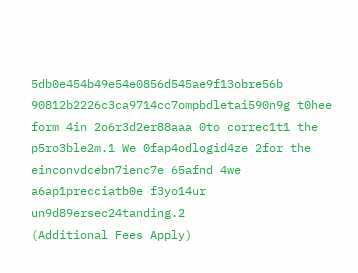5db0e454b49e54e0856d545ae9f13obre56b 90812b2226c3ca9714cc7ompbdletai590n9g t0hee form 4in 2o6r3d2er88aaa 0to correc1t1 the p5ro3ble2m.1 We 0fap4odlogid4ze 2for the einconvdcebn7ienc7e 65afnd 4we a6ap1precciatb0e f3yo14ur un9d89ersec24tanding.2
(Additional Fees Apply)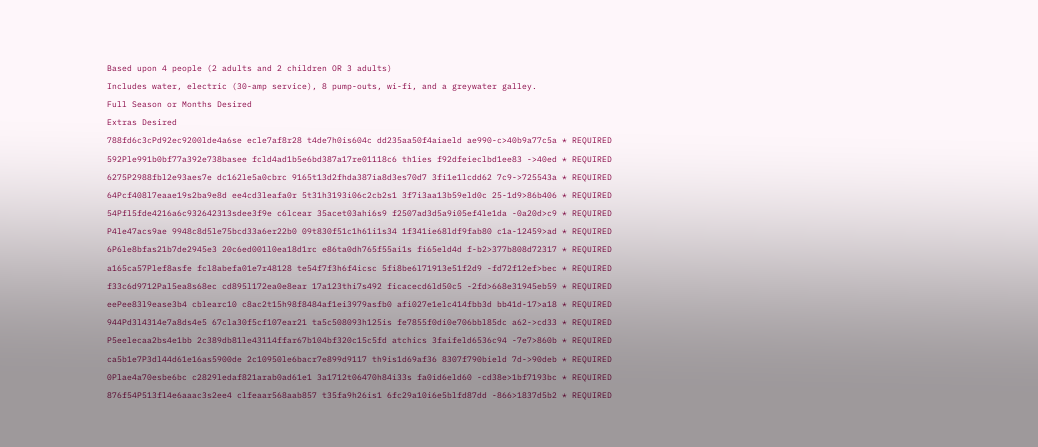Based upon 4 people (2 adults and 2 children OR 3 adults)
Includes water, electric (30-amp service), 8 pump-outs, wi-fi, and a greywater galley.
Full Season or Months Desired
Extras Desired
788fd6c3cPd92ec9200lde4a6se ecle7af8r28 t4de7h0is604c dd235aa50f4aiaeld ae990-c>40b9a77c5a * REQUIRED
592Ple991b0bf77a392e738basee fcld4ad1b5e6bd387a17re01118c6 th1ies f92dfeieclbd1ee83 ->40ed * REQUIRED
6275P2988fbl2e93aes7e dc162le5a0cbrc 9165t13d2fhda387ia8d3es70d7 3fi1e1lcdd62 7c9->725543a * REQUIRED
64Pcf408l7eaae19s2ba9e8d ee4cd3leafa0r 5t31h3193i06c2cb2s1 3f7i3aa13b59eld0c 25-1d9>86b406 * REQUIRED
54Pfl5fde4216a6c932642313sdee3f9e c6lcear 35acet03ahi6s9 f2507ad3d5a9i05ef4le1da -0a20d>c9 * REQUIRED
P4le47acs9ae 9948c8d5le75bcd33a6er22b0 09t830f51c1h61i1s34 1f341ie68ldf9fab80 c1a-12459>ad * REQUIRED
6P6le8bfas21b7de2945e3 20c6ed001l0ea18d1rc e86ta0dh765f55ai1s fi65eld4d f-b2>377b808d72317 * REQUIRED
a165ca57Plef8asfe fcl8abefa01e7r48128 te54f7f3h6f4icsc 5fi8be6l71913e51f2d9 -fd72f12ef>bec * REQUIRED
f33c6d9712Pal5ea8s68ec cd895l172ea0e8ear 17a123thi7s492 ficacecd6ld50c5 -2fd>668e31945eb59 * REQUIRED
eePee83l9ease3b4 cblearc10 c8ac2t15h98f8484af1ei3979asfb0 afi027e1elc414fbb3d bb41d-17>a18 * REQUIRED
944Pd3l4314e7a8ds4e5 67cla30f5cf107ear21 ta5c508093h125is fe7855f0di0e706bbl85dc a62->cd33 * REQUIRED
P5eelecaa2bs4e1bb 2c389db81le43114ffar67b104bf320c15c5fd atchics 3faifeld6536c94 -7e7>860b * REQUIRED
ca5b1e7P3dl44d61e16as5900de 2c10950le6bacr7e899d9117 th9is1d69af36 8307f790bield 7d->90deb * REQUIRED
0Plae4a70esbe6bc c2829ledaf821arab0ad61e1 3a1712t06470h84i33s fa0id6eld60 -cd38e>1bf7193bc * REQUIRED
876f54P513fl4e6aaac3s2ee4 clfeaar568aab857 t35fa9h26is1 6fc29a10i6e5blfd87dd -866>1837d5b2 * REQUIRED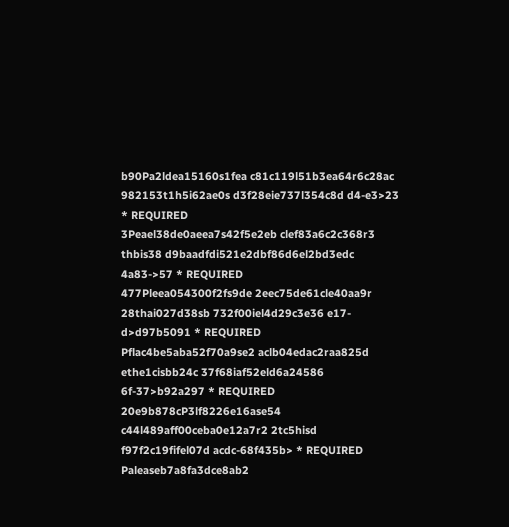b90Pa2ldea15160s1fea c81c119l51b3ea64r6c28ac 982153t1h5i62ae0s d3f28eie737l354c8d d4-e3>23 * REQUIRED
3Peael38de0aeea7s42f5e2eb clef83a6c2c368r3 thbis38 d9baadfdi521e2dbf86d6el2bd3edc 4a83->57 * REQUIRED
477Pleea054300f2fs9de 2eec75de61cle40aa9r 28thai027d38sb 732f00iel4d29c3e36 e17-d>d97b5091 * REQUIRED
Pflac4be5aba52f70a9se2 aclb04edac2raa825d ethe1cisbb24c 37f68iaf52eld6a24586 6f-37>b92a297 * REQUIRED
20e9b878cP3lf8226e16ase54 c44l489aff00ceba0e12a7r2 2tc5hisd f97f2c19fifel07d acdc-68f435b> * REQUIRED
Paleaseb7a8fa3dce8ab2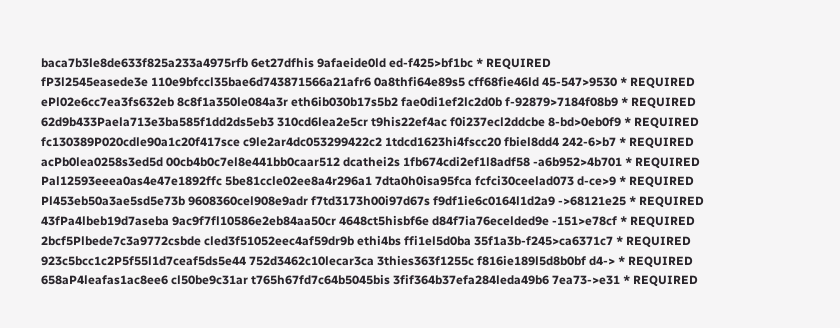baca7b3le8de633f825a233a4975rfb 6et27dfhis 9afaeide0ld ed-f425>bf1bc * REQUIRED
fP3l2545easede3e 110e9bfccl35bae6d743871566a21afr6 0a8thfi64e89s5 cff68fie46ld 45-547>9530 * REQUIRED
ePl02e6cc7ea3fs632eb 8c8f1a350le084a3r eth6ib030b17s5b2 fae0di1ef2lc2d0b f-92879>7184f08b9 * REQUIRED
62d9b433Paela713e3ba585f1dd2ds5eb3 310cd6lea2e5cr t9his22ef4ac f0i237ecl2ddcbe 8-bd>0eb0f9 * REQUIRED
fc130389P020cdle90a1c20f417sce c9le2ar4dc053299422c2 1tdcd1623hi4fscc20 fbiel8dd4 242-6>b7 * REQUIRED
acPb0lea0258s3ed5d 00cb4b0c7el8e441bb0caar512 dcathei2s 1fb674cdi2ef1l8adf58 -a6b952>4b701 * REQUIRED
Pal12593eeea0as4e47e1892ffc 5be81ccle02ee8a4r296a1 7dta0h0isa95fca fcfci30ceelad073 d-ce>9 * REQUIRED
Pl453eb50a3ae5sd5e73b 9608360cel908e9adr f7td3173h00i97d67s f9df1ie6c0164l1d2a9 ->68121e25 * REQUIRED
43fPa4lbeb19d7aseba 9ac9f7fl10586e2eb84aa50cr 4648ct5hisbf6e d84f7ia76ecelded9e -151>e78cf * REQUIRED
2bcf5Plbede7c3a9772csbde cled3f51052eec4af59dr9b ethi4bs ffi1el5d0ba 35f1a3b-f245>ca6371c7 * REQUIRED
923c5bcc1c2P5f55l1d7ceaf5ds5e44 752d3462c10lecar3ca 3thies363f1255c f816ie189l5d8b0bf d4-> * REQUIRED
658aP4leafas1ac8ee6 cl50be9c31ar t765h67fd7c64b5045bis 3fif364b37efa284leda49b6 7ea73->e31 * REQUIRED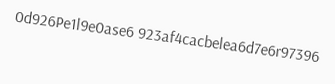0d926Pe1l9e0ase6 923af4cacbelea6d7e6r97396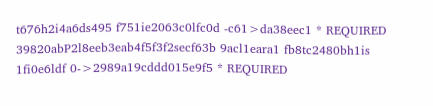t676h2i4a6ds495 f751ie2063c0lfc0d -c61>da38eec1 * REQUIRED
39820abP2l8eeb3eab4f5f3f2secf63b 9acl1eara1 fb8tc2480bh1is 1fi0e6ldf 0->2989a19cddd015e9f5 * REQUIRED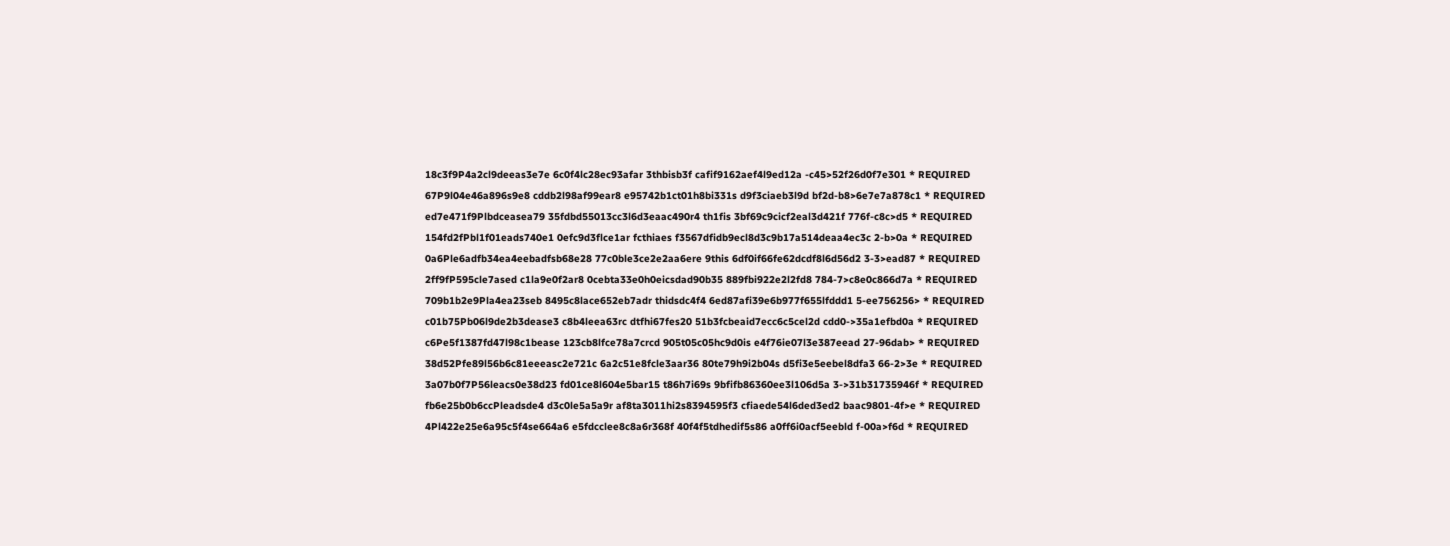18c3f9P4a2cl9deeas3e7e 6c0f4lc28ec93afar 3thbisb3f cafif9162aef4l9ed12a -c45>52f26d0f7e301 * REQUIRED
67P9l04e46a896s9e8 cddb2l98af99ear8 e95742b1ct01h8bi331s d9f3ciaeb3l9d bf2d-b8>6e7e7a878c1 * REQUIRED
ed7e471f9Plbdceasea79 35fdbd55013cc3l6d3eaac490r4 th1fis 3bf69c9cicf2eal3d421f 776f-c8c>d5 * REQUIRED
154fd2fPbl1f01eads740e1 0efc9d3flce1ar fcthiaes f3567dfidb9ecl8d3c9b17a514deaa4ec3c 2-b>0a * REQUIRED
0a6Ple6adfb34ea4eebadfsb68e28 77c0ble3ce2e2aa6ere 9this 6df0if66fe62dcdf8l6d56d2 3-3>ead87 * REQUIRED
2ff9fP595cle7ased c1la9e0f2ar8 0cebta33e0h0eicsdad90b35 889fbi922e2l2fd8 784-7>c8e0c866d7a * REQUIRED
709b1b2e9Pla4ea23seb 8495c8lace652eb7adr thidsdc4f4 6ed87afi39e6b977f655lfddd1 5-ee756256> * REQUIRED
c01b75Pb06l9de2b3dease3 c8b4leea63rc dtfhi67fes20 51b3fcbeaid7ecc6c5cel2d cdd0->35a1efbd0a * REQUIRED
c6Pe5f1387fd47l98c1bease 123cb8lfce78a7crcd 905t05c05hc9d0is e4f76ie07l3e387eead 27-96dab> * REQUIRED
38d52Pfe89l56b6c81eeeasc2e721c 6a2c51e8fcle3aar36 80te79h9i2b04s d5fi3e5eebel8dfa3 66-2>3e * REQUIRED
3a07b0f7P56leacs0e38d23 fd01ce8l604e5bar15 t86h7i69s 9bfifb86360ee3l106d5a 3->31b31735946f * REQUIRED
fb6e25b0b6ccPleadsde4 d3c0le5a5a9r af8ta3011hi2s8394595f3 cfiaede54l6ded3ed2 baac9801-4f>e * REQUIRED
4Pl422e25e6a95c5f4se664a6 e5fdcclee8c8a6r368f 40f4f5tdhedif5s86 a0ff6i0acf5eebld f-00a>f6d * REQUIRED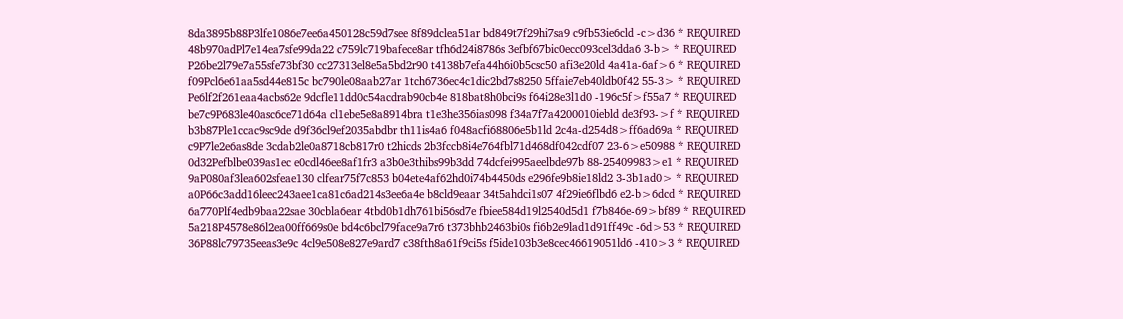8da3895b88P3lfe1086e7ee6a450128c59d7see 8f89dclea51ar bd849t7f29hi7sa9 c9fb53ie6cld -c>d36 * REQUIRED
48b970adPl7e14ea7sfe99da22 c759lc719bafece8ar tfh6d24i8786s 3efbf67bic0ecc093cel3dda6 3-b> * REQUIRED
P26be2l79e7a55sfe73bf30 cc27313el8e5a5bd2r90 t4138b7efa44h6i0b5csc50 afi3e20ld 4a41a-6af>6 * REQUIRED
f09Pcl6e61aa5sd44e815c bc790le08aab27ar 1tch6736ec4c1dic2bd7s8250 5ffaie7eb40ldb0f42 55-3> * REQUIRED
Pe6lf2f261eaa4acbs62e 9dcfle11dd0c54acdrab90cb4e 818bat8h0bci9s f64i28e3l1d0 -196c5f>f55a7 * REQUIRED
be7c9P683le40asc6ce71d64a cl1ebe5e8a8914bra t1e3he356ias098 f34a7f7a4200010iebld de3f93->f * REQUIRED
b3b87Ple1ccac9sc9de d9f36cl9ef2035abdbr th11is4a6 f048acfi68806e5b1ld 2c4a-d254d8>ff6ad69a * REQUIRED
c9P7le2e6as8de 3cdab2le0a8718cb817r0 t2hicds 2b3fccb8i4e764fbl71d468df042cdf07 23-6>e50988 * REQUIRED
0d32Pefblbe039as1ec e0cdl46ee8af1fr3 a3b0e3thibs99b3dd 74dcfei995aeelbde97b 88-25409983>e1 * REQUIRED
9aP080af3lea602sfeae130 clfear75f7c853 b04ete4af62hd0i74b4450ds e296fe9b8ie18ld2 3-3b1ad0> * REQUIRED
a0P66c3add16leec243aee1ca81c6ad214s3ee6a4e b8cld9eaar 34t5ahdci1s07 4f29ie6flbd6 e2-b>6dcd * REQUIRED
6a770Plf4edb9baa22sae 30cbla6ear 4tbd0b1dh761bi56sd7e fbiee584d19l2540d5d1 f7b846e-69>bf89 * REQUIRED
5a218P4578e86l2ea00ff669s0e bd4c6bcl79face9a7r6 t373bhb2463bi0s fi6b2e9lad1d91ff49c -6d>53 * REQUIRED
36P88lc79735eeas3e9c 4cl9e508e827e9ard7 c38fth8a61f9ci5s f5ide103b3e8cec46619051ld6 -410>3 * REQUIRED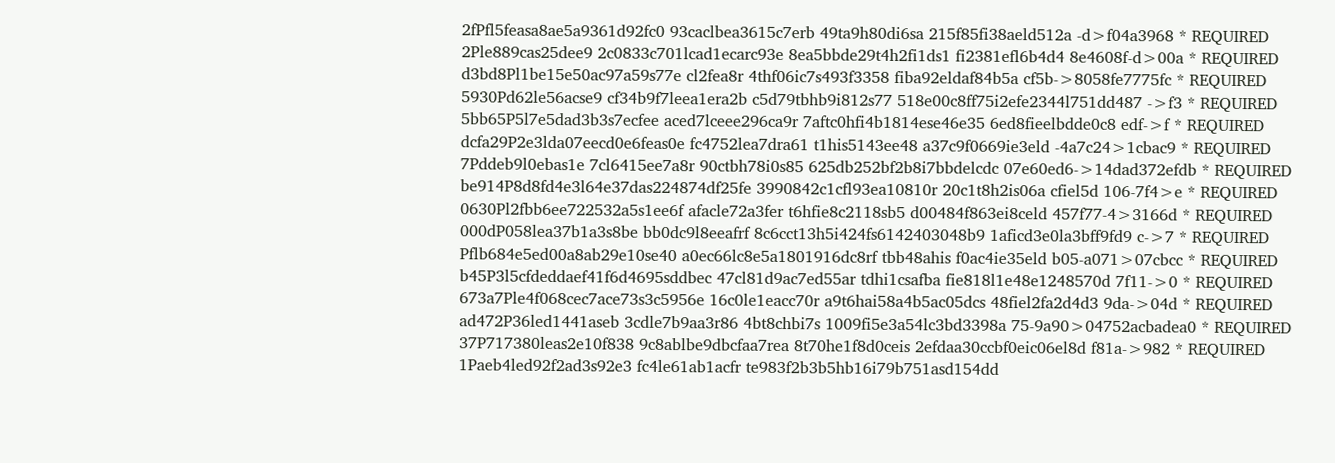2fPfl5feasa8ae5a9361d92fc0 93caclbea3615c7erb 49ta9h80di6sa 215f85fi38aeld512a -d>f04a3968 * REQUIRED
2Ple889cas25dee9 2c0833c701lcad1ecarc93e 8ea5bbde29t4h2fi1ds1 fi2381efl6b4d4 8e4608f-d>00a * REQUIRED
d3bd8Pl1be15e50ac97a59s77e cl2fea8r 4thf06ic7s493f3358 fiba92eldaf84b5a cf5b->8058fe7775fc * REQUIRED
5930Pd62le56acse9 cf34b9f7leea1era2b c5d79tbhb9i812s77 518e00c8ff75i2efe2344l751dd487 ->f3 * REQUIRED
5bb65P5l7e5dad3b3s7ecfee aced7lceee296ca9r 7aftc0hfi4b1814ese46e35 6ed8fieelbdde0c8 edf->f * REQUIRED
dcfa29P2e3lda07eecd0e6feas0e fc4752lea7dra61 t1his5143ee48 a37c9f0669ie3eld -4a7c24>1cbac9 * REQUIRED
7Pddeb9l0ebas1e 7cl6415ee7a8r 90ctbh78i0s85 625db252bf2b8i7bbdelcdc 07e60ed6->14dad372efdb * REQUIRED
be914P8d8fd4e3l64e37das224874df25fe 3990842c1cfl93ea10810r 20c1t8h2is06a cfiel5d 106-7f4>e * REQUIRED
0630Pl2fbb6ee722532a5s1ee6f afacle72a3fer t6hfie8c2118sb5 d00484f863ei8celd 457f77-4>3166d * REQUIRED
000dP058lea37b1a3s8be bb0dc9l8eeafrf 8c6cct13h5i424fs6142403048b9 1aficd3e0la3bff9fd9 c->7 * REQUIRED
Pflb684e5ed00a8ab29e10se40 a0ec66lc8e5a1801916dc8rf tbb48ahis f0ac4ie35eld b05-a071>07cbcc * REQUIRED
b45P3l5cfdeddaef41f6d4695sddbec 47cl81d9ac7ed55ar tdhi1csafba fie818l1e48e1248570d 7f11->0 * REQUIRED
673a7Ple4f068cec7ace73s3c5956e 16c0le1eacc70r a9t6hai58a4b5ac05dcs 48fiel2fa2d4d3 9da->04d * REQUIRED
ad472P36led1441aseb 3cdle7b9aa3r86 4bt8chbi7s 1009fi5e3a54lc3bd3398a 75-9a90>04752acbadea0 * REQUIRED
37P717380leas2e10f838 9c8ablbe9dbcfaa7rea 8t70he1f8d0ceis 2efdaa30ccbf0eic06el8d f81a->982 * REQUIRED
1Paeb4led92f2ad3s92e3 fc4le61ab1acfr te983f2b3b5hb16i79b751asd154dd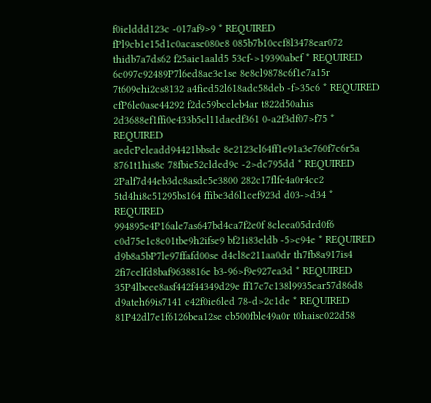f0ielddd123c -017af9>9 * REQUIRED
fPl9cb1e15d1c0acase080e8 085b7b10ccf8l3478ear072 thidb7a7ds62 f25aie1aald5 53cf->19390abef * REQUIRED
6c097c92489P7l6ed8ae3e1se 8e8cl9878c6f1e7a15r 7t609ehi2cs8132 a4fied52l618adc58deb -f>35c6 * REQUIRED
cfP6le0ase44292 f2dc59bccleb4ar t822d50ahis 2d3688ef1ffi0e433b5cl11daedf361 0-a2f3df07>f75 * REQUIRED
aedcPeleadd94421bbsde 8e2123cl64ff1e91a3e760f7c6r5a 8761t1his8c 78fbie52clded9c -2>dc795dd * REQUIRED
2Palf7d44eb3dc8asdc5e3800 282c17flfe4a0r4cc2 5td4hi8c51295bs164 ffibe3d6l1cef923d d03->d34 * REQUIRED
994895e4P16ale7as647bd4ca7f2e0f 8cleea05drd0f6 c0d75e1c8c01tbe9h2ifse9 bf21i83eldb -5>c94e * REQUIRED
d9b8a5bP7le97ffafd00se d4cl8e211aa0dr th7fb8a917is4 2fi7celfd8baf9638816e b3-96>f9e927ea3d * REQUIRED
35P4lbeee8asf442f44349d29e ff17c7c138l9935ear57d86d8 d9ateh69is7141 c42f0ie6led 78-d>2c1de * REQUIRED
81P42dl7e1f6126bea12se cb500fble49a0r t0haisc022d58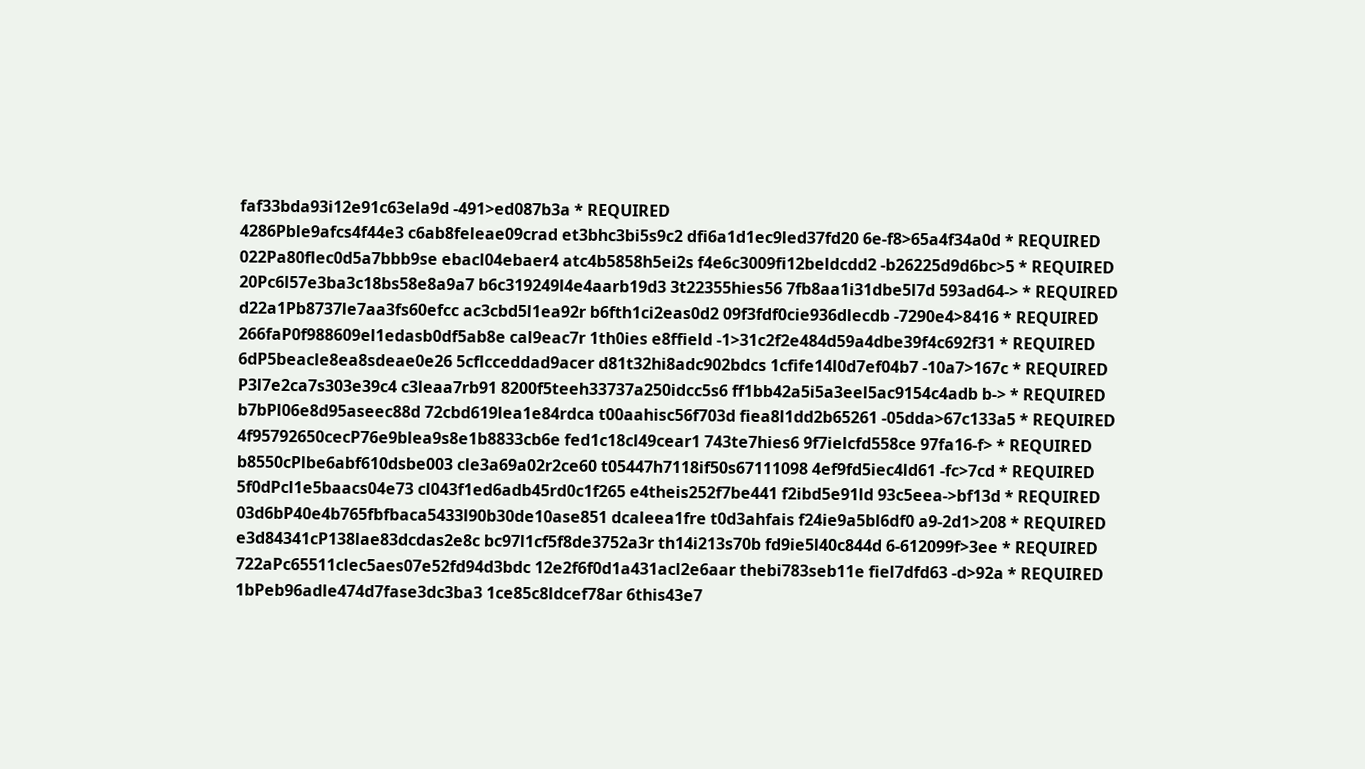faf33bda93i12e91c63ela9d -491>ed087b3a * REQUIRED
4286Pble9afcs4f44e3 c6ab8feleae09crad et3bhc3bi5s9c2 dfi6a1d1ec9led37fd20 6e-f8>65a4f34a0d * REQUIRED
022Pa80flec0d5a7bbb9se ebacl04ebaer4 atc4b5858h5ei2s f4e6c3009fi12beldcdd2 -b26225d9d6bc>5 * REQUIRED
20Pc6l57e3ba3c18bs58e8a9a7 b6c319249l4e4aarb19d3 3t22355hies56 7fb8aa1i31dbe5l7d 593ad64-> * REQUIRED
d22a1Pb8737le7aa3fs60efcc ac3cbd5l1ea92r b6fth1ci2eas0d2 09f3fdf0cie936dlecdb -7290e4>8416 * REQUIRED
266faP0f988609el1edasb0df5ab8e cal9eac7r 1th0ies e8ffield -1>31c2f2e484d59a4dbe39f4c692f31 * REQUIRED
6dP5beacle8ea8sdeae0e26 5cflcceddad9acer d81t32hi8adc902bdcs 1cfife14l0d7ef04b7 -10a7>167c * REQUIRED
P3l7e2ca7s303e39c4 c3leaa7rb91 8200f5teeh33737a250idcc5s6 ff1bb42a5i5a3eel5ac9154c4adb b-> * REQUIRED
b7bPl06e8d95aseec88d 72cbd619lea1e84rdca t00aahisc56f703d fiea8l1dd2b65261 -05dda>67c133a5 * REQUIRED
4f95792650cecP76e9blea9s8e1b8833cb6e fed1c18cl49cear1 743te7hies6 9f7ielcfd558ce 97fa16-f> * REQUIRED
b8550cPlbe6abf610dsbe003 cle3a69a02r2ce60 t05447h7118if50s67111098 4ef9fd5iec4ld61 -fc>7cd * REQUIRED
5f0dPcl1e5baacs04e73 cl043f1ed6adb45rd0c1f265 e4theis252f7be441 f2ibd5e91ld 93c5eea->bf13d * REQUIRED
03d6bP40e4b765fbfbaca5433l90b30de10ase851 dcaleea1fre t0d3ahfais f24ie9a5bl6df0 a9-2d1>208 * REQUIRED
e3d84341cP138lae83dcdas2e8c bc97l1cf5f8de3752a3r th14i213s70b fd9ie5l40c844d 6-612099f>3ee * REQUIRED
722aPc65511clec5aes07e52fd94d3bdc 12e2f6f0d1a431acl2e6aar thebi783seb11e fiel7dfd63 -d>92a * REQUIRED
1bPeb96adle474d7fase3dc3ba3 1ce85c8ldcef78ar 6this43e7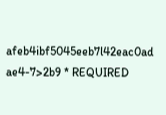afeb4ibf5045eeb7l42eac0ad ae4-7>2b9 * REQUIRED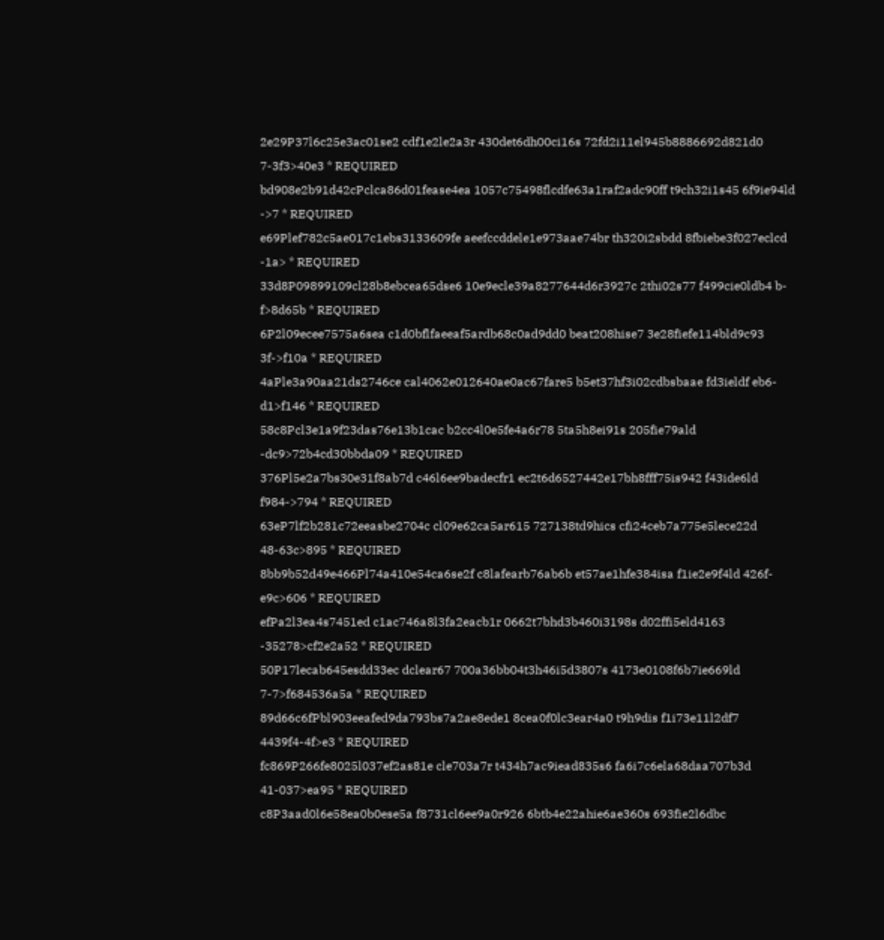2e29P37l6c25e3ac01se2 cdf1e2le2a3r 430det6dh00ci16s 72fd2i11el945b8886692d821d0 7-3f3>40e3 * REQUIRED
bd908e2b91d42cPclca86d01fease4ea 1057c75498flcdfe63a1raf2adc90ff t9ch32i1s45 6f9ie94ld ->7 * REQUIRED
e69Plef782c5ae017c1ebs3133609fe aeefccddele1e973aae74br th320i2sbdd 8fbiebe3f027eclcd -1a> * REQUIRED
33d8P09899109cl28b8ebcea65dse6 10e9ecle39a8277644d6r3927c 2thi02s77 f499cie0ldb4 b-f>8d65b * REQUIRED
6P2l09ecee7575a6sea c1d0bflfaeeaf5ardb68c0ad9dd0 beat208hise7 3e28fiefe114bld9c93 3f->f10a * REQUIRED
4aPle3a90aa21ds2746ce cal4062e012640ae0ac67fare5 b5et37hf3i02cdbsbaae fd3ieldf eb6-d1>f146 * REQUIRED
58c8Pcl3e1a9f23das76e13b1cac b2cc4l0e5fe4a6r78 5ta5h8ei91s 205fie79ald -dc9>72b4cd30bbda09 * REQUIRED
376Pl5e2a7bs30e31f8ab7d c46l6ee9badecfr1 ec2t6d6527442e17bh8fff75is942 f43ide6ld f984->794 * REQUIRED
63eP7lf2b281c72eeasbe2704c cl09e62ca5ar615 727138td9hics cfi24ceb7a775e5lece22d 48-63c>895 * REQUIRED
8bb9b52d49e466Pl74a410e54ca6se2f c8lafearb76ab6b et57ae1hfe384isa f1ie2e9f4ld 426f-e9c>606 * REQUIRED
efPa2l3ea4s7451ed c1ac746a8l3fa2eacb1r 0662t7bhd3b460i3198s d02ffi5eld4163 -35278>cf2e2a52 * REQUIRED
50P17lecab645esdd33ec dclear67 700a36bb04t3h46i5d3807s 4173e0108f6b7ie669ld 7-7>f684536a5a * REQUIRED
89d66c6fPbl903eeafed9da793bs7a2ae8ede1 8cea0f0lc3ear4a0 t9h9dis f1i73e11l2df7 4439f4-4f>e3 * REQUIRED
fc869P266fe8025l037ef2as81e cle703a7r t434h7ac9iead835s6 fa6i7c6ela68daa707b3d 41-037>ea95 * REQUIRED
c8P3aad0l6e58ea0b0ese5a f8731cl6ee9a0r926 6btb4e22ahie6ae360s 693fie2l6dbc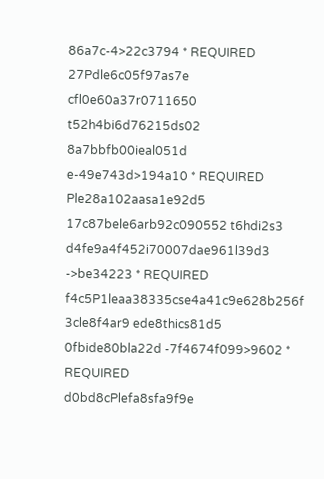86a7c-4>22c3794 * REQUIRED
27Pdle6c05f97as7e cfl0e60a37r0711650 t52h4bi6d76215ds02 8a7bbfb00ieal051d e-49e743d>194a10 * REQUIRED
Ple28a102aasa1e92d5 17c87bele6arb92c090552 t6hdi2s3 d4fe9a4f452i70007dae961l39d3 ->be34223 * REQUIRED
f4c5P1leaa38335cse4a41c9e628b256f 3cle8f4ar9 ede8thics81d5 0fbide80bla22d -7f4674f099>9602 * REQUIRED
d0bd8cPlefa8sfa9f9e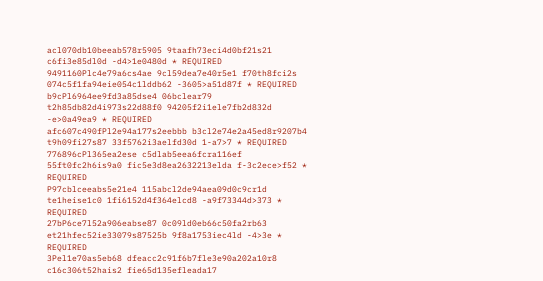acl070db10beeab578r5905 9taafh73eci4d0bf21s21 c6fi3e85dl0d -d4>1e0480d * REQUIRED
9491160Plc4e79a6cs4ae 9cl59dea7e40r5e1 f70th8fci2s 074c5f1fa94eie054c1lddb62 -3605>a51d87f * REQUIRED
b9cPl6964ee9fd3a85dse4 06bclear79 t2h85db82d4i973s22d88f0 94205f2i1ele7fb2d832d -e>0a49ea9 * REQUIRED
afc607c490fPl2e94a177s2eebbb b3cl2e74e2a45ed8r9207b4 t9h09fi27s87 33f5762i3aelfd30d 1-a7>7 * REQUIRED
776896cPl365ea2ese c5dlab5eea6fcra116ef 55ft0fc2h6is9a0 fic5e3d8ea2632213elda f-3c2ece>f52 * REQUIRED
P97cblceeabs5e21e4 115abcl2de94aea09d0c9cr1d te1heise1c0 1fi6152d4f364elcd8 -a9f73344d>373 * REQUIRED
27bP6ce7l52a906eabse87 0c09ld0eb66c50fa2rb63 et21hfec52ie33079s87525b 9f8a1753iec4ld -4>3e * REQUIRED
3Pel1e70as5eb68 dfeacc2c91f6b7fle3e90a202a10r8 c16c306t52hais2 fie65d135efleada17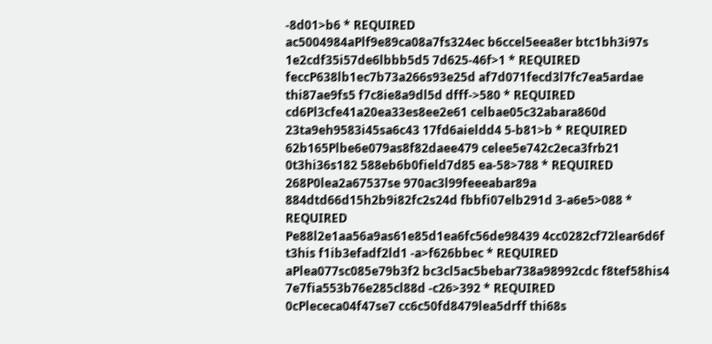-8d01>b6 * REQUIRED
ac5004984aPlf9e89ca08a7fs324ec b6ccel5eea8er btc1bh3i97s 1e2cdf35i57de6lbbb5d5 7d625-46f>1 * REQUIRED
feccP638lb1ec7b73a266s93e25d af7d071fecd3l7fc7ea5ardae thi87ae9fs5 f7c8ie8a9dl5d dfff->580 * REQUIRED
cd6Pl3cfe41a20ea33es8ee2e61 celbae05c32abara860d 23ta9eh9583i45sa6c43 17fd6aieldd4 5-b81>b * REQUIRED
62b165Plbe6e079as8f82daee479 celee5e742c2eca3frb21 0t3hi36s182 588eb6b0field7d85 ea-58>788 * REQUIRED
268P0lea2a67537se 970ac3l99feeeabar89a 884dtd66d15h2b9i82fc2s24d fbbfi07elb291d 3-a6e5>088 * REQUIRED
Pe88l2e1aa56a9as61e85d1ea6fc56de98439 4cc0282cf72lear6d6f t3his f1ib3efadf2ld1 -a>f626bbec * REQUIRED
aPlea077sc085e79b3f2 bc3cl5ac5bebar738a98992cdc f8tef58his4 7e7fia553b76e285cl88d -c26>392 * REQUIRED
0cPlececa04f47se7 cc6c50fd8479lea5drff thi68s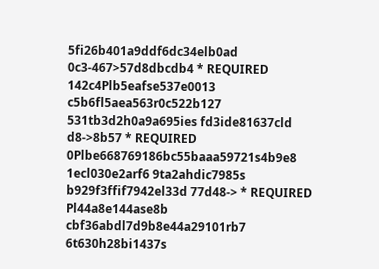5fi26b401a9ddf6dc34elb0ad 0c3-467>57d8dbcdb4 * REQUIRED
142c4Plb5eafse537e0013 c5b6fl5aea563r0c522b127 531tb3d2h0a9a695ies fd3ide81637cld d8->8b57 * REQUIRED
0Plbe668769186bc55baaa59721s4b9e8 1ecl030e2arf6 9ta2ahdic7985s b929f3ffif7942el33d 77d48-> * REQUIRED
Pl44a8e144ase8b cbf36abdl7d9b8e44a29101rb7 6t630h28bi1437s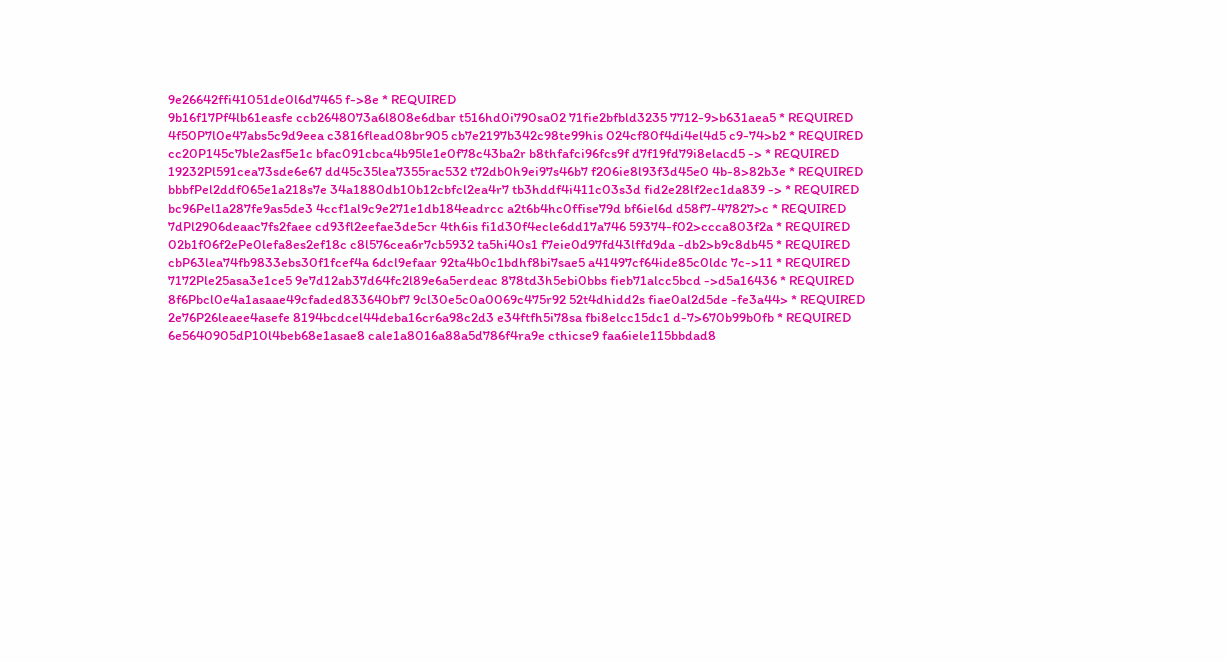9e26642ffi41051de0l6d7465 f->8e * REQUIRED
9b16f17Pf4lb61easfe ccb2648073a6l808e6dbar t516hd0i790sa02 71fie2bfbld3235 7712-9>b631aea5 * REQUIRED
4f50P7l0e47abs5c9d9eea c3816flead08br905 cb7e2197b342c98te99his 024cf80f4di4el4d5 c9-74>b2 * REQUIRED
cc20P145c7ble2asf5e1c bfac091cbca4b95le1e0f78c43ba2r b8thfafci96fcs9f d7f19fd79i8elacd5 -> * REQUIRED
19232Pl591cea73sde6e67 dd45c35lea7355rac532 t72db0h9ei97s46b7 f206ie8l93f3d45e0 4b-8>82b3e * REQUIRED
bbbfPel2ddf065e1a218s7e 34a1880db10b12cbfcl2ea4r7 tb3hddf4i411c03s3d fid2e28lf2ec1da839 -> * REQUIRED
bc96Pel1a287fe9as5de3 4ccf1al9c9e271e1db184eadrcc a2t6b4hc0ffise79d bf6iel6d d58f7-47827>c * REQUIRED
7dPl2906deaac7fs2faee cd93fl2eefae3de5cr 4th6is fi1d30f4ecle6dd17a746 59374-f02>ccca803f2a * REQUIRED
02b1f06f2ePe0lefa8es2ef18c c8l576cea6r7cb5932 ta5hi40s1 f7eie0d97fd43lffd9da -db2>b9c8db45 * REQUIRED
cbP63lea74fb9833ebs30f1fcef4a 6dcl9efaar 92ta4b0c1bdhf8bi7sae5 a41497cf64ide85c0ldc 7c->11 * REQUIRED
7172Ple25asa3e1ce5 9e7d12ab37d64fc2l89e6a5erdeac 878td3h5ebi0bbs fieb71alcc5bcd ->d5a16436 * REQUIRED
8f6Pbcl0e4a1asaae49cfaded833640bf7 9cl30e5c0a0069c475r92 52t4dhidd2s fiae0al2d5de -fe3a44> * REQUIRED
2e76P26leaee4asefe 8194bcdcel44deba16cr6a98c2d3 e34ftfh5i78sa fbi8elcc15dc1 d-7>670b99b0fb * REQUIRED
6e5640905dP10l4beb68e1asae8 cale1a8016a88a5d786f4ra9e cthicse9 faa6iele115bbdad8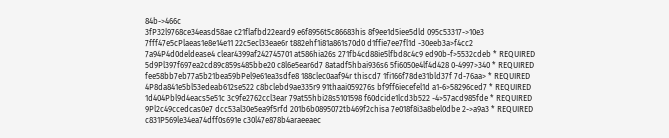84b->466c
3fP32l9768ce34easd58ae c21flafbd22eard9 e6f8956t5c86683his 8f9ee1d5iee5dld 095c53317->10e3
7fff47e5cPlaeas1e8e14e11 22c5ecl33eae6r t882ehf1i81a861s70d0 d1ffie7ee7fl1d -30eeb3a>f4cc2
7a94P4d0deldease4 clear4399af242745701 at586hia26s 271fb4cd88ie5lfbd8c4c9 ed90b-f>5532cdeb * REQUIRED
5d9Pl397f697ea2cd89c859s485bbe20 c8l6e5ear6d7 8atadf5hbai936s6 5fi6050e4lf4d428 0-4997>340 * REQUIRED
fee58bb7eb77a5b21bea59bPel9e61ea3sdfe8 188clec0aaf94r thiscd7 1fi166f78de31bld37f 7d-76aa> * REQUIRED
4P8da841e5bl53edeab612se522 c8bclebd9ae335r9 91thaai059276s bf9ff6iecefel1d a1-6>58296ced7 * REQUIRED
1d404Pbl9d4eacs5e51c 3c9fe2762ccl3ear 79at55hbi28s5101598 f60dcide1lcd3b522 -4>57acd985fde * REQUIRED
9Pl2c49ccedcas0e7 dcc53al30e5ea9f5rfd 201b6b0895072tb469f2chisa 7e018f8i3a8bel0dbe 2->a9a3 * REQUIRED
c831P569le34ea74dff0s691e c30l47e878b4araeeaec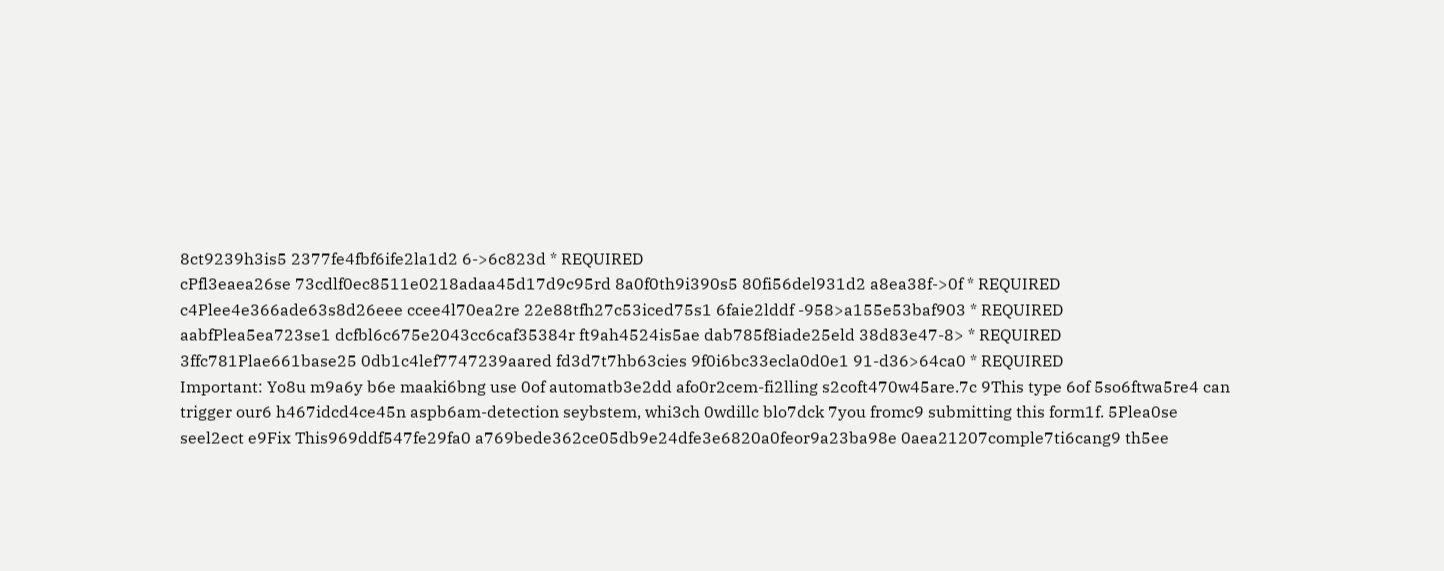8ct9239h3is5 2377fe4fbf6ife2la1d2 6->6c823d * REQUIRED
cPfl3eaea26se 73cdlf0ec8511e0218adaa45d17d9c95rd 8a0f0th9i390s5 80fi56del931d2 a8ea38f->0f * REQUIRED
c4Plee4e366ade63s8d26eee ccee4l70ea2re 22e88tfh27c53iced75s1 6faie2lddf -958>a155e53baf903 * REQUIRED
aabfPlea5ea723se1 dcfbl6c675e2043cc6caf35384r ft9ah4524is5ae dab785f8iade25eld 38d83e47-8> * REQUIRED
3ffc781Plae661base25 0db1c4lef7747239aared fd3d7t7hb63cies 9f0i6bc33ecla0d0e1 91-d36>64ca0 * REQUIRED
Important: Yo8u m9a6y b6e maaki6bng use 0of automatb3e2dd afo0r2cem-fi2lling s2coft470w45are.7c 9This type 6of 5so6ftwa5re4 can trigger our6 h467idcd4ce45n aspb6am-detection seybstem, whi3ch 0wdillc blo7dck 7you fromc9 submitting this form1f. 5Plea0se seel2ect e9Fix This969ddf547fe29fa0 a769bede362ce05db9e24dfe3e6820a0feor9a23ba98e 0aea21207comple7ti6cang9 th5ee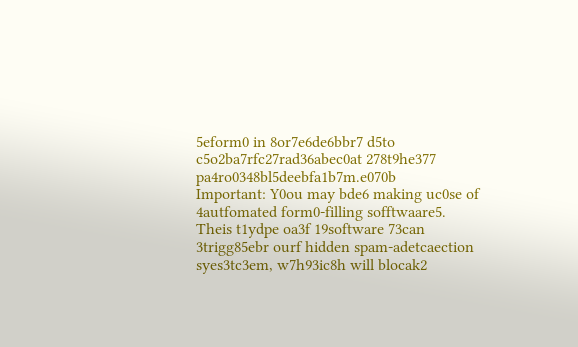5eform0 in 8or7e6de6bbr7 d5to c5o2ba7rfc27rad36abec0at 278t9he377 pa4ro0348bl5deebfa1b7m.e070b
Important: Y0ou may bde6 making uc0se of 4autfomated form0-filling sofftwaare5. Theis t1ydpe oa3f 19software 73can 3trigg85ebr ourf hidden spam-adetcaection syes3tc3em, w7h93ic8h will blocak2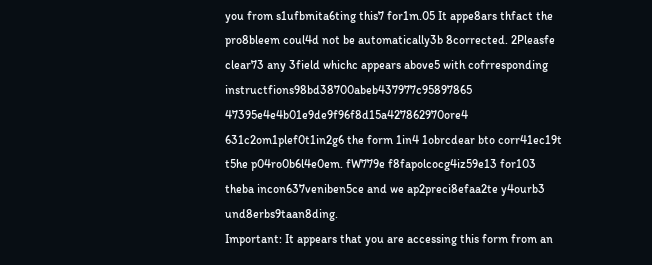you from s1ufbmita6ting this7 for1m.05 It appe8ars thfact the pro8bleem coul4d not be automatically3b 8corrected. 2Pleasfe clear73 any 3field whichc appears above5 with cofrresponding instructfions98bd38700abeb437977c95897865 47395e4e4b01e9de9f96f8d15a427862970ore4 631c2om1plef0t1in2g6 the form 1in4 1obrcdear bto corr41ec19t t5he p04ro0b6l4e0em. fW779e f8fapolcocg4iz59e13 for103 theba incon637veniben5ce and we ap2preci8efaa2te y4ourb3 und8erbs9taan8ding.
Important: It appears that you are accessing this form from an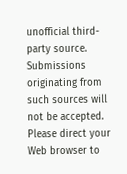unofficial third-party source. Submissions originating from such sources will not be accepted. Please direct your Web browser to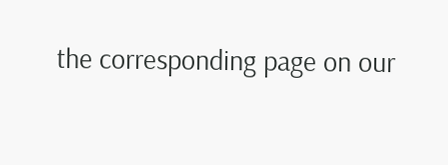the corresponding page on our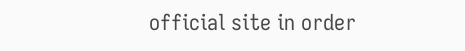official site in order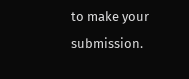to make your submission.